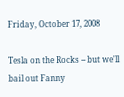Friday, October 17, 2008

Tesla on the Rocks -- but we'll bail out Fanny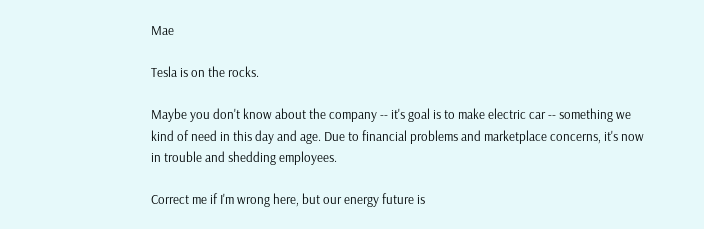Mae

Tesla is on the rocks.

Maybe you don't know about the company -- it's goal is to make electric car -- something we kind of need in this day and age. Due to financial problems and marketplace concerns, it's now in trouble and shedding employees.

Correct me if I'm wrong here, but our energy future is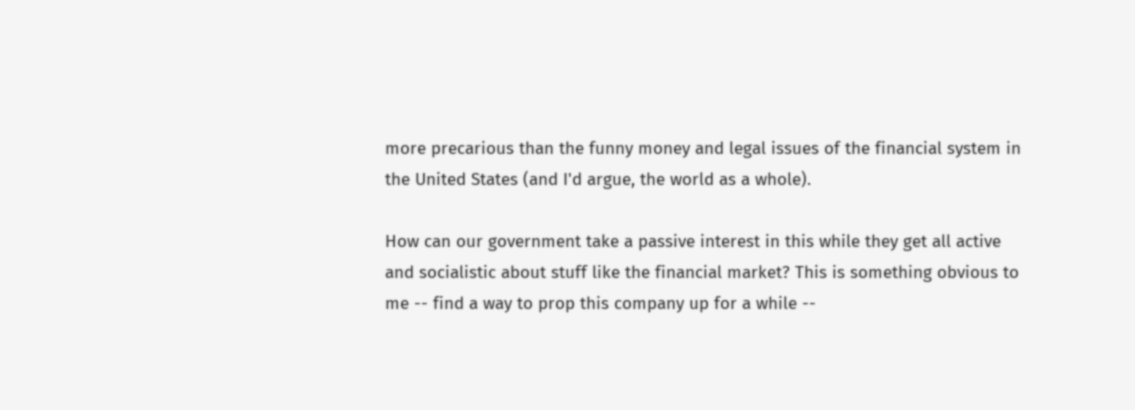more precarious than the funny money and legal issues of the financial system in the United States (and I'd argue, the world as a whole).

How can our government take a passive interest in this while they get all active and socialistic about stuff like the financial market? This is something obvious to me -- find a way to prop this company up for a while --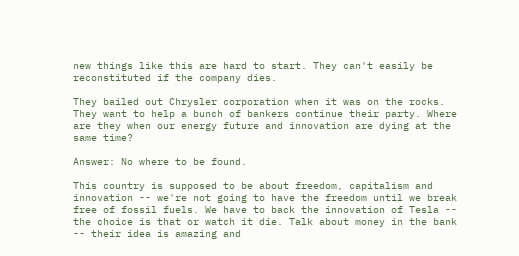new things like this are hard to start. They can't easily be reconstituted if the company dies.

They bailed out Chrysler corporation when it was on the rocks. They want to help a bunch of bankers continue their party. Where are they when our energy future and innovation are dying at the same time?

Answer: No where to be found.

This country is supposed to be about freedom, capitalism and innovation -- we're not going to have the freedom until we break free of fossil fuels. We have to back the innovation of Tesla -- the choice is that or watch it die. Talk about money in the bank -- their idea is amazing and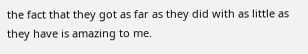the fact that they got as far as they did with as little as they have is amazing to me.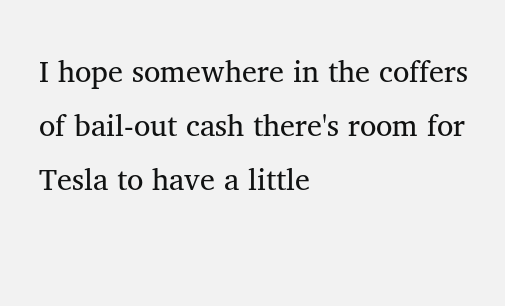I hope somewhere in the coffers of bail-out cash there's room for Tesla to have a little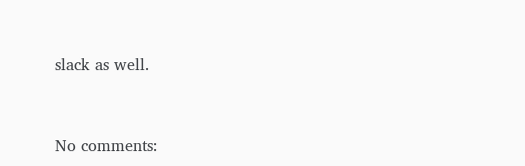slack as well.


No comments: